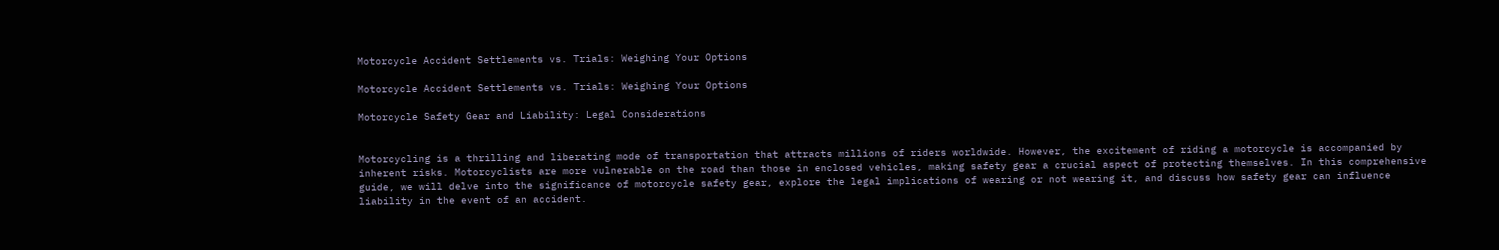Motorcycle Accident Settlements vs. Trials: Weighing Your Options

Motorcycle Accident Settlements vs. Trials: Weighing Your Options

Motorcycle Safety Gear and Liability: Legal Considerations


Motorcycling is a thrilling and liberating mode of transportation that attracts millions of riders worldwide. However, the excitement of riding a motorcycle is accompanied by inherent risks. Motorcyclists are more vulnerable on the road than those in enclosed vehicles, making safety gear a crucial aspect of protecting themselves. In this comprehensive guide, we will delve into the significance of motorcycle safety gear, explore the legal implications of wearing or not wearing it, and discuss how safety gear can influence liability in the event of an accident.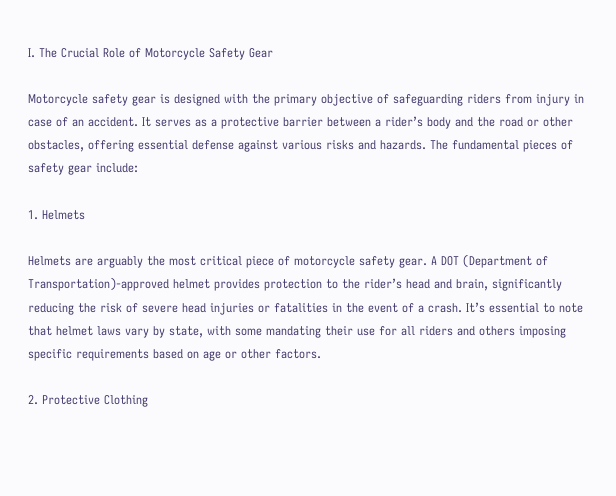I. The Crucial Role of Motorcycle Safety Gear

Motorcycle safety gear is designed with the primary objective of safeguarding riders from injury in case of an accident. It serves as a protective barrier between a rider’s body and the road or other obstacles, offering essential defense against various risks and hazards. The fundamental pieces of safety gear include:

1. Helmets

Helmets are arguably the most critical piece of motorcycle safety gear. A DOT (Department of Transportation)-approved helmet provides protection to the rider’s head and brain, significantly reducing the risk of severe head injuries or fatalities in the event of a crash. It’s essential to note that helmet laws vary by state, with some mandating their use for all riders and others imposing specific requirements based on age or other factors.

2. Protective Clothing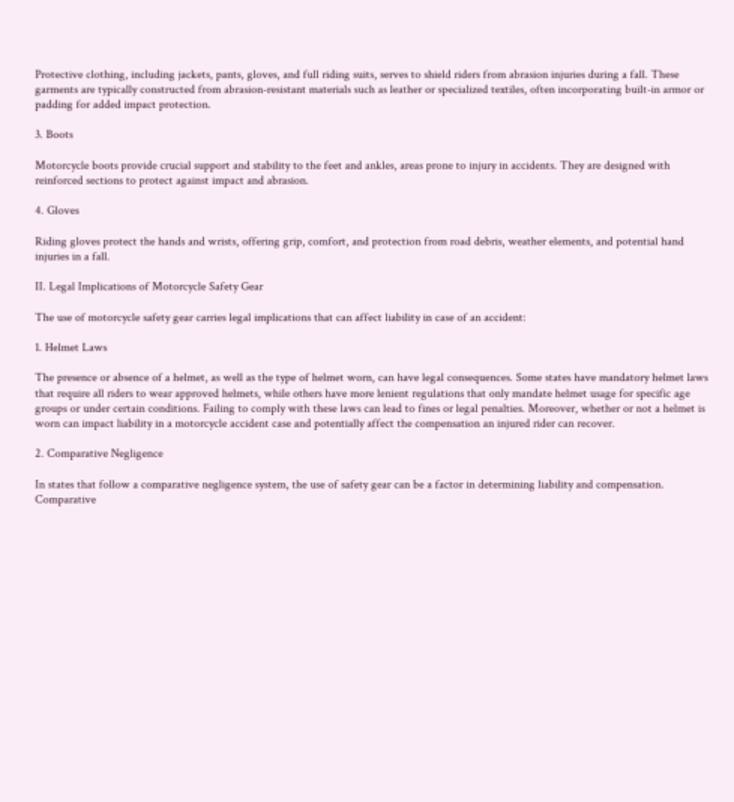Protective clothing, including jackets, pants, gloves, and full riding suits, serves to shield riders from abrasion injuries during a fall. These garments are typically constructed from abrasion-resistant materials such as leather or specialized textiles, often incorporating built-in armor or padding for added impact protection.

3. Boots

Motorcycle boots provide crucial support and stability to the feet and ankles, areas prone to injury in accidents. They are designed with reinforced sections to protect against impact and abrasion.

4. Gloves

Riding gloves protect the hands and wrists, offering grip, comfort, and protection from road debris, weather elements, and potential hand injuries in a fall.

II. Legal Implications of Motorcycle Safety Gear

The use of motorcycle safety gear carries legal implications that can affect liability in case of an accident:

1. Helmet Laws

The presence or absence of a helmet, as well as the type of helmet worn, can have legal consequences. Some states have mandatory helmet laws that require all riders to wear approved helmets, while others have more lenient regulations that only mandate helmet usage for specific age groups or under certain conditions. Failing to comply with these laws can lead to fines or legal penalties. Moreover, whether or not a helmet is worn can impact liability in a motorcycle accident case and potentially affect the compensation an injured rider can recover.

2. Comparative Negligence

In states that follow a comparative negligence system, the use of safety gear can be a factor in determining liability and compensation. Comparative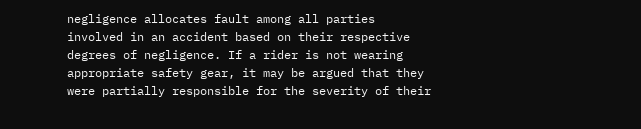negligence allocates fault among all parties involved in an accident based on their respective degrees of negligence. If a rider is not wearing appropriate safety gear, it may be argued that they were partially responsible for the severity of their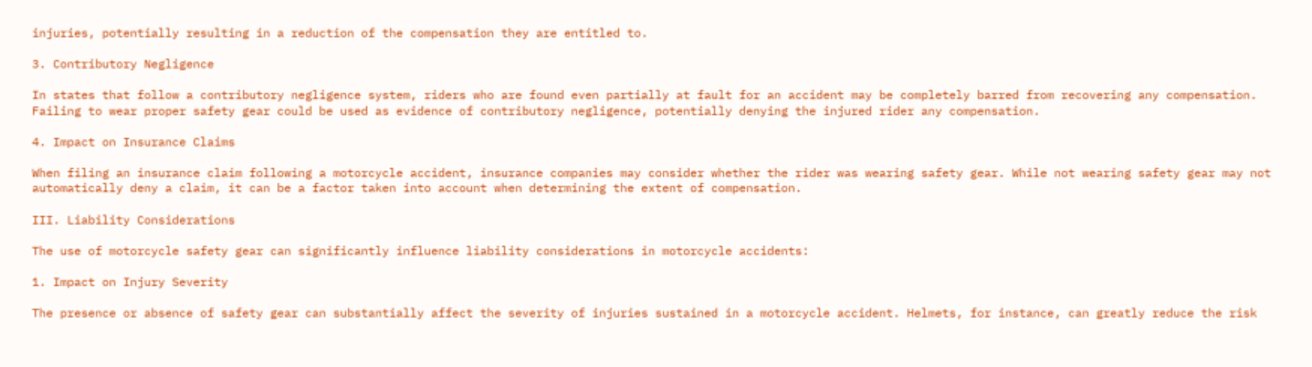injuries, potentially resulting in a reduction of the compensation they are entitled to.

3. Contributory Negligence

In states that follow a contributory negligence system, riders who are found even partially at fault for an accident may be completely barred from recovering any compensation. Failing to wear proper safety gear could be used as evidence of contributory negligence, potentially denying the injured rider any compensation.

4. Impact on Insurance Claims

When filing an insurance claim following a motorcycle accident, insurance companies may consider whether the rider was wearing safety gear. While not wearing safety gear may not automatically deny a claim, it can be a factor taken into account when determining the extent of compensation.

III. Liability Considerations

The use of motorcycle safety gear can significantly influence liability considerations in motorcycle accidents:

1. Impact on Injury Severity

The presence or absence of safety gear can substantially affect the severity of injuries sustained in a motorcycle accident. Helmets, for instance, can greatly reduce the risk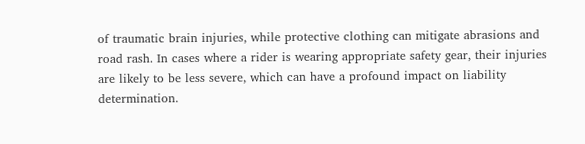of traumatic brain injuries, while protective clothing can mitigate abrasions and road rash. In cases where a rider is wearing appropriate safety gear, their injuries are likely to be less severe, which can have a profound impact on liability determination.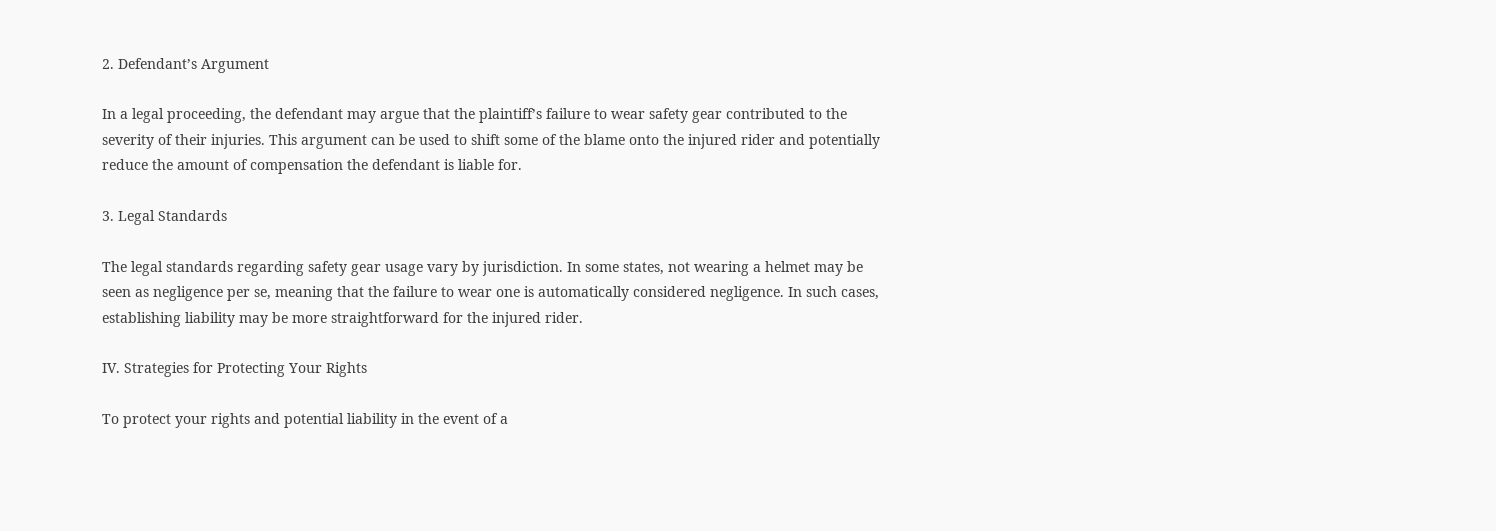2. Defendant’s Argument

In a legal proceeding, the defendant may argue that the plaintiff’s failure to wear safety gear contributed to the severity of their injuries. This argument can be used to shift some of the blame onto the injured rider and potentially reduce the amount of compensation the defendant is liable for.

3. Legal Standards

The legal standards regarding safety gear usage vary by jurisdiction. In some states, not wearing a helmet may be seen as negligence per se, meaning that the failure to wear one is automatically considered negligence. In such cases, establishing liability may be more straightforward for the injured rider.

IV. Strategies for Protecting Your Rights

To protect your rights and potential liability in the event of a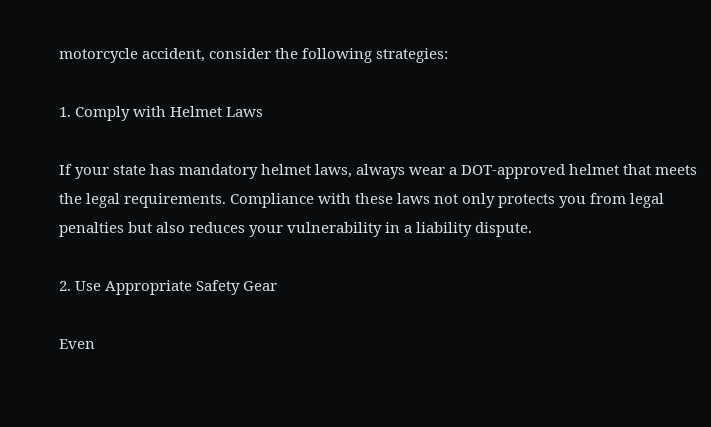motorcycle accident, consider the following strategies:

1. Comply with Helmet Laws

If your state has mandatory helmet laws, always wear a DOT-approved helmet that meets the legal requirements. Compliance with these laws not only protects you from legal penalties but also reduces your vulnerability in a liability dispute.

2. Use Appropriate Safety Gear

Even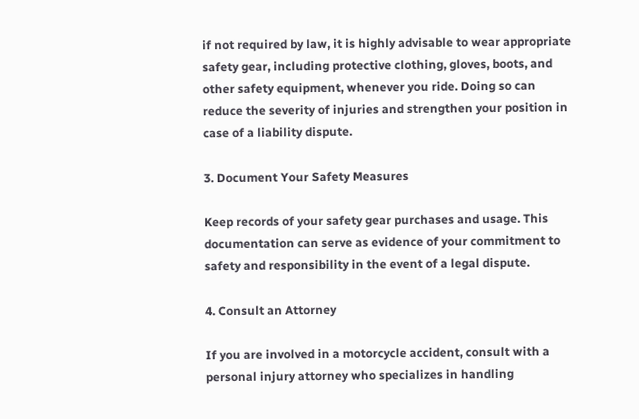if not required by law, it is highly advisable to wear appropriate safety gear, including protective clothing, gloves, boots, and other safety equipment, whenever you ride. Doing so can reduce the severity of injuries and strengthen your position in case of a liability dispute.

3. Document Your Safety Measures

Keep records of your safety gear purchases and usage. This documentation can serve as evidence of your commitment to safety and responsibility in the event of a legal dispute.

4. Consult an Attorney

If you are involved in a motorcycle accident, consult with a personal injury attorney who specializes in handling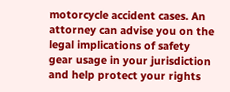motorcycle accident cases. An attorney can advise you on the legal implications of safety gear usage in your jurisdiction and help protect your rights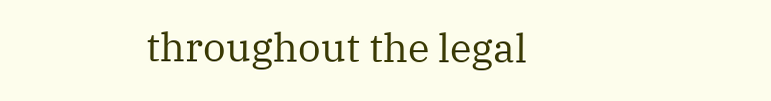throughout the legal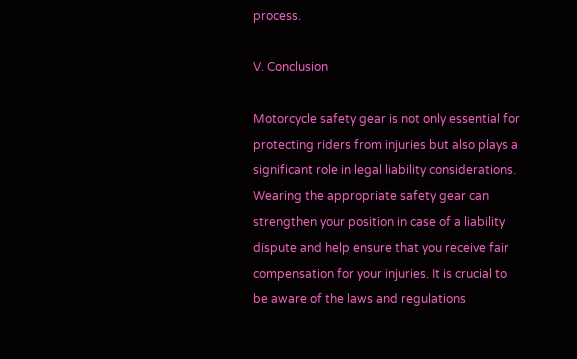process.

V. Conclusion

Motorcycle safety gear is not only essential for protecting riders from injuries but also plays a significant role in legal liability considerations. Wearing the appropriate safety gear can strengthen your position in case of a liability dispute and help ensure that you receive fair compensation for your injuries. It is crucial to be aware of the laws and regulations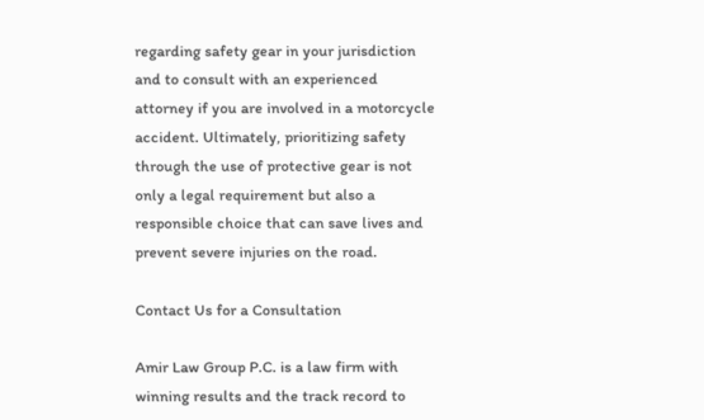regarding safety gear in your jurisdiction and to consult with an experienced attorney if you are involved in a motorcycle accident. Ultimately, prioritizing safety through the use of protective gear is not only a legal requirement but also a responsible choice that can save lives and prevent severe injuries on the road.

Contact Us for a Consultation

Amir Law Group P.C. is a law firm with winning results and the track record to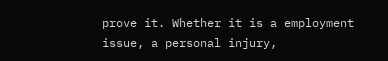prove it. Whether it is a employment issue, a personal injury,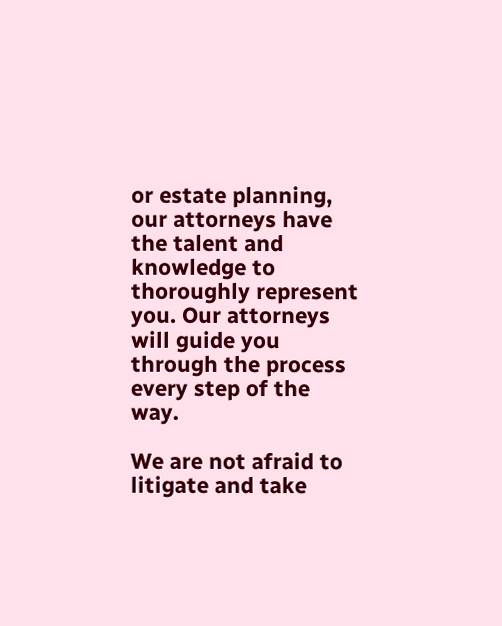or estate planning, our attorneys have the talent and knowledge to thoroughly represent you. Our attorneys will guide you through the process every step of the way.

We are not afraid to litigate and take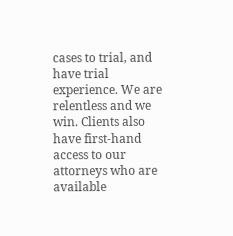cases to trial, and have trial experience. We are relentless and we win. Clients also have first-hand access to our attorneys who are available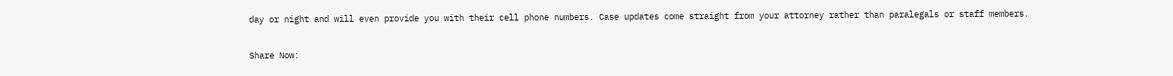day or night and will even provide you with their cell phone numbers. Case updates come straight from your attorney rather than paralegals or staff members.

Share Now: